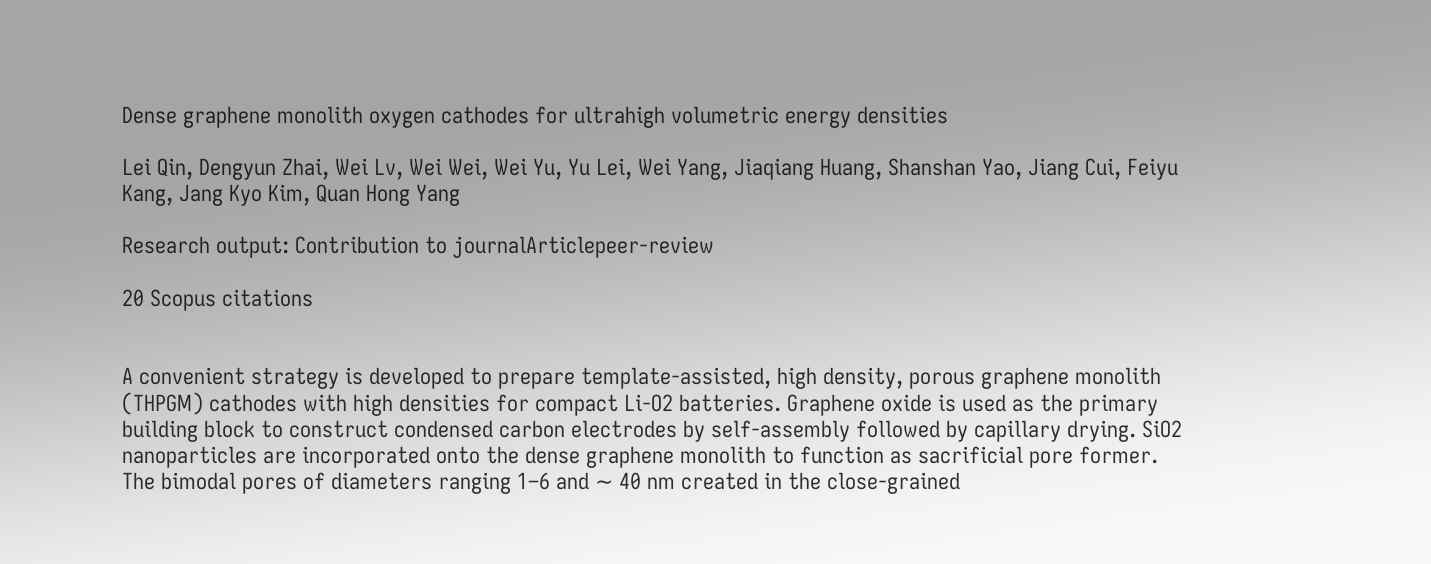Dense graphene monolith oxygen cathodes for ultrahigh volumetric energy densities

Lei Qin, Dengyun Zhai, Wei Lv, Wei Wei, Wei Yu, Yu Lei, Wei Yang, Jiaqiang Huang, Shanshan Yao, Jiang Cui, Feiyu Kang, Jang Kyo Kim, Quan Hong Yang

Research output: Contribution to journalArticlepeer-review

20 Scopus citations


A convenient strategy is developed to prepare template-assisted, high density, porous graphene monolith (THPGM) cathodes with high densities for compact Li-O2 batteries. Graphene oxide is used as the primary building block to construct condensed carbon electrodes by self-assembly followed by capillary drying. SiO2 nanoparticles are incorporated onto the dense graphene monolith to function as sacrificial pore former. The bimodal pores of diameters ranging 1–6 and ∼ 40 nm created in the close-grained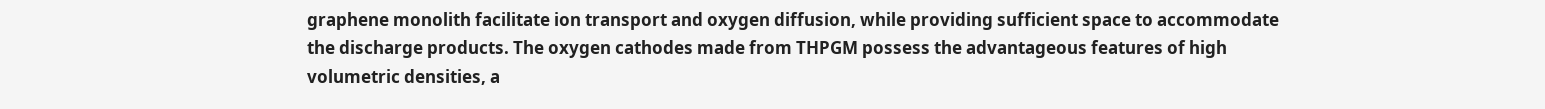graphene monolith facilitate ion transport and oxygen diffusion, while providing sufficient space to accommodate the discharge products. The oxygen cathodes made from THPGM possess the advantageous features of high volumetric densities, a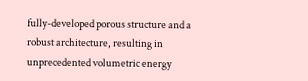fully-developed porous structure and a robust architecture, resulting in unprecedented volumetric energy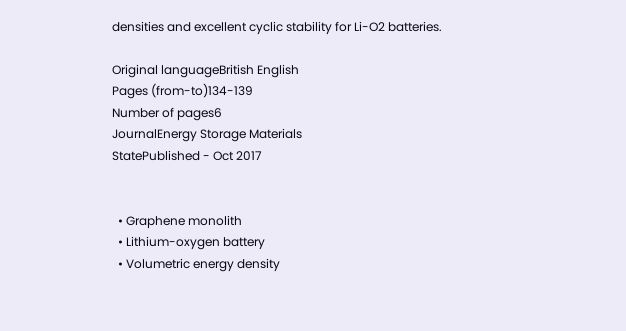densities and excellent cyclic stability for Li-O2 batteries.

Original languageBritish English
Pages (from-to)134-139
Number of pages6
JournalEnergy Storage Materials
StatePublished - Oct 2017


  • Graphene monolith
  • Lithium-oxygen battery
  • Volumetric energy density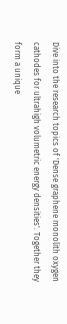Dive into the research topics of 'Dense graphene monolith oxygen cathodes for ultrahigh volumetric energy densities'. Together they form a unique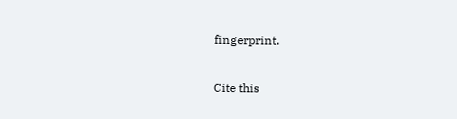fingerprint.

Cite this